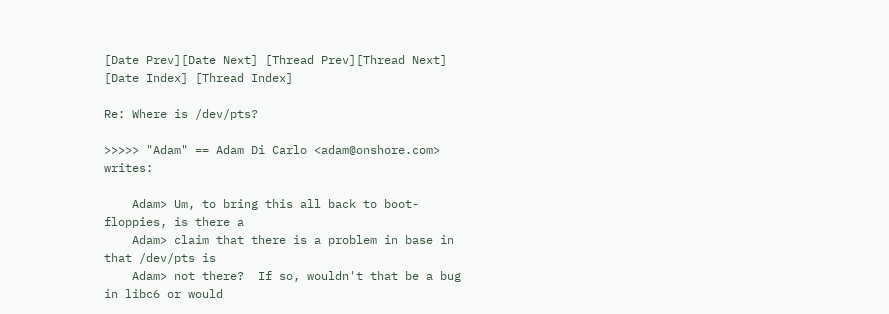[Date Prev][Date Next] [Thread Prev][Thread Next] [Date Index] [Thread Index]

Re: Where is /dev/pts?

>>>>> "Adam" == Adam Di Carlo <adam@onshore.com> writes:

    Adam> Um, to bring this all back to boot-floppies, is there a
    Adam> claim that there is a problem in base in that /dev/pts is
    Adam> not there?  If so, wouldn't that be a bug in libc6 or would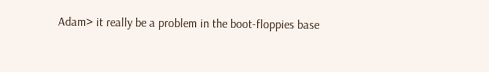Adam> it really be a problem in the boot-floppies base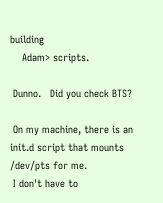building
    Adam> scripts.

 Dunno.   Did you check BTS?

 On my machine, there is an init.d script that mounts /dev/pts for me.
 I don't have to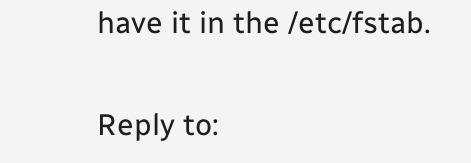have it in the /etc/fstab.

Reply to: